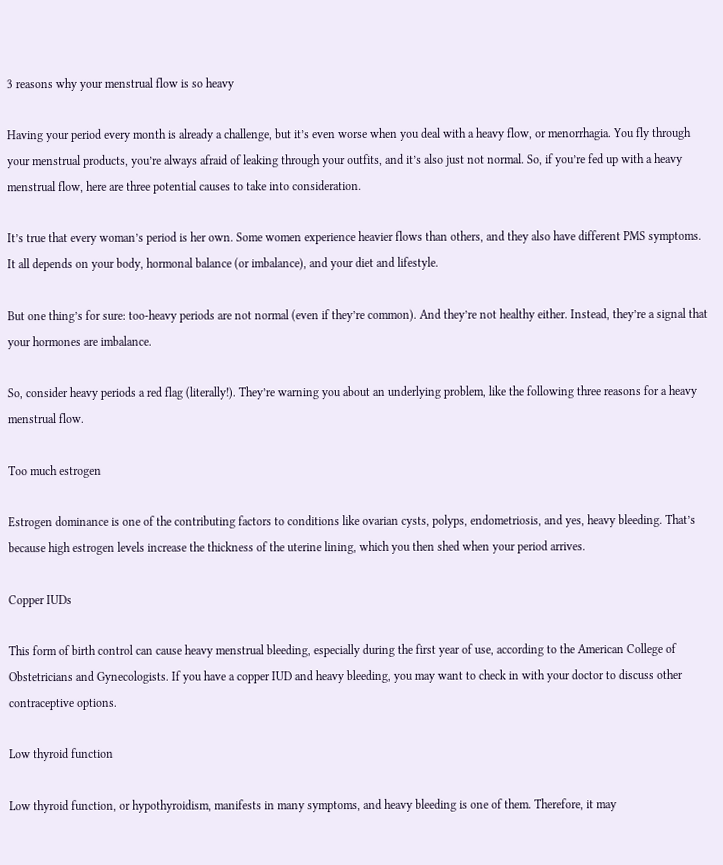3 reasons why your menstrual flow is so heavy

Having your period every month is already a challenge, but it’s even worse when you deal with a heavy flow, or menorrhagia. You fly through your menstrual products, you’re always afraid of leaking through your outfits, and it’s also just not normal. So, if you’re fed up with a heavy menstrual flow, here are three potential causes to take into consideration.

It’s true that every woman’s period is her own. Some women experience heavier flows than others, and they also have different PMS symptoms. It all depends on your body, hormonal balance (or imbalance), and your diet and lifestyle.

But one thing’s for sure: too-heavy periods are not normal (even if they’re common). And they’re not healthy either. Instead, they’re a signal that your hormones are imbalance.

So, consider heavy periods a red flag (literally!). They’re warning you about an underlying problem, like the following three reasons for a heavy menstrual flow.

Too much estrogen

Estrogen dominance is one of the contributing factors to conditions like ovarian cysts, polyps, endometriosis, and yes, heavy bleeding. That’s because high estrogen levels increase the thickness of the uterine lining, which you then shed when your period arrives.

Copper IUDs

This form of birth control can cause heavy menstrual bleeding, especially during the first year of use, according to the American College of Obstetricians and Gynecologists. If you have a copper IUD and heavy bleeding, you may want to check in with your doctor to discuss other contraceptive options.

Low thyroid function

Low thyroid function, or hypothyroidism, manifests in many symptoms, and heavy bleeding is one of them. Therefore, it may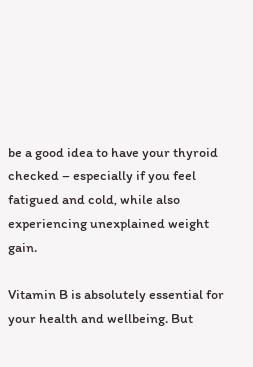be a good idea to have your thyroid checked – especially if you feel fatigued and cold, while also experiencing unexplained weight gain.

Vitamin B is absolutely essential for your health and wellbeing. But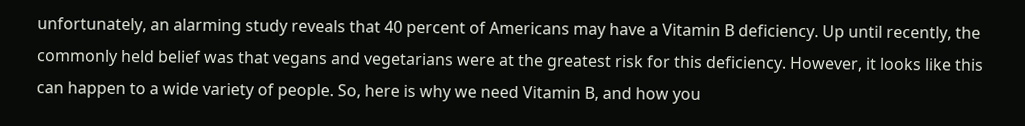unfortunately, an alarming study reveals that 40 percent of Americans may have a Vitamin B deficiency. Up until recently, the commonly held belief was that vegans and vegetarians were at the greatest risk for this deficiency. However, it looks like this can happen to a wide variety of people. So, here is why we need Vitamin B, and how you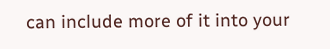can include more of it into your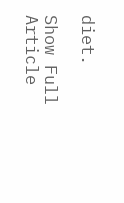diet.

Show Full Article